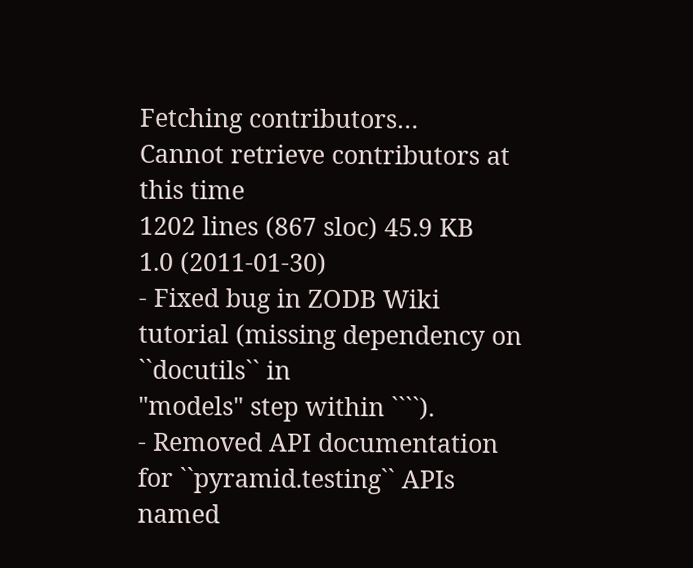Fetching contributors…
Cannot retrieve contributors at this time
1202 lines (867 sloc) 45.9 KB
1.0 (2011-01-30)
- Fixed bug in ZODB Wiki tutorial (missing dependency on ``docutils`` in
"models" step within ````).
- Removed API documentation for ``pyramid.testing`` APIs named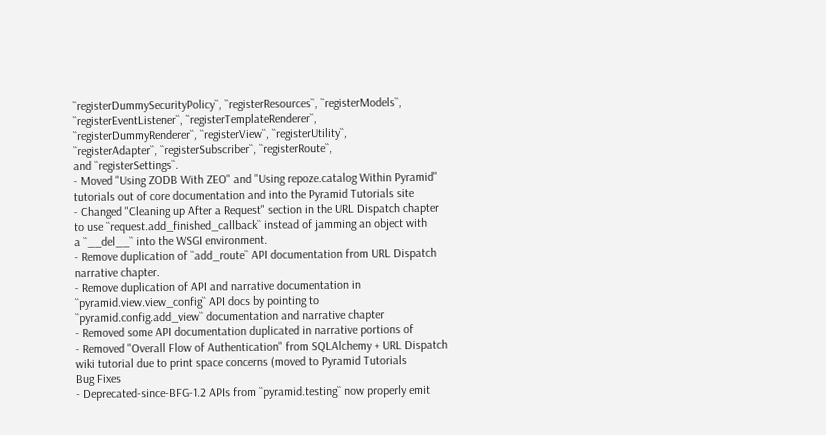``registerDummySecurityPolicy``, ``registerResources``, ``registerModels``,
``registerEventListener``, ``registerTemplateRenderer``,
``registerDummyRenderer``, ``registerView``, ``registerUtility``,
``registerAdapter``, ``registerSubscriber``, ``registerRoute``,
and ``registerSettings``.
- Moved "Using ZODB With ZEO" and "Using repoze.catalog Within Pyramid"
tutorials out of core documentation and into the Pyramid Tutorials site
- Changed "Cleaning up After a Request" section in the URL Dispatch chapter
to use ``request.add_finished_callback`` instead of jamming an object with
a ``__del__`` into the WSGI environment.
- Remove duplication of ``add_route`` API documentation from URL Dispatch
narrative chapter.
- Remove duplication of API and narrative documentation in
``pyramid.view.view_config`` API docs by pointing to
``pyramid.config.add_view`` documentation and narrative chapter
- Removed some API documentation duplicated in narrative portions of
- Removed "Overall Flow of Authentication" from SQLAlchemy + URL Dispatch
wiki tutorial due to print space concerns (moved to Pyramid Tutorials
Bug Fixes
- Deprecated-since-BFG-1.2 APIs from ``pyramid.testing`` now properly emit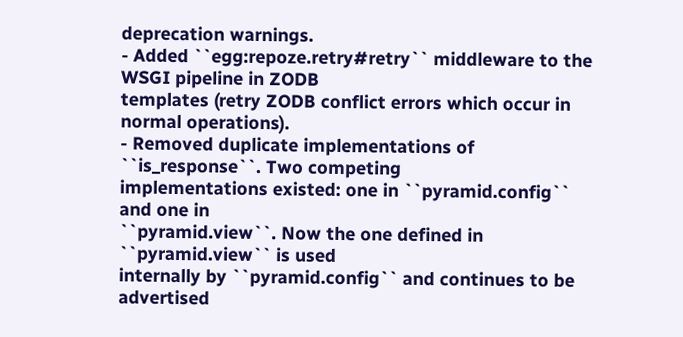deprecation warnings.
- Added ``egg:repoze.retry#retry`` middleware to the WSGI pipeline in ZODB
templates (retry ZODB conflict errors which occur in normal operations).
- Removed duplicate implementations of ``is_response``. Two competing
implementations existed: one in ``pyramid.config`` and one in
``pyramid.view``. Now the one defined in ``pyramid.view`` is used
internally by ``pyramid.config`` and continues to be advertised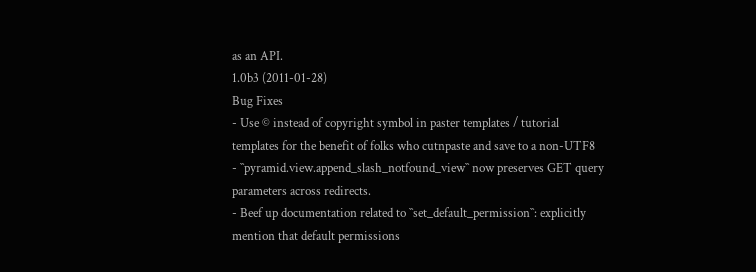as an API.
1.0b3 (2011-01-28)
Bug Fixes
- Use © instead of copyright symbol in paster templates / tutorial
templates for the benefit of folks who cutnpaste and save to a non-UTF8
- ``pyramid.view.append_slash_notfound_view`` now preserves GET query
parameters across redirects.
- Beef up documentation related to ``set_default_permission``: explicitly
mention that default permissions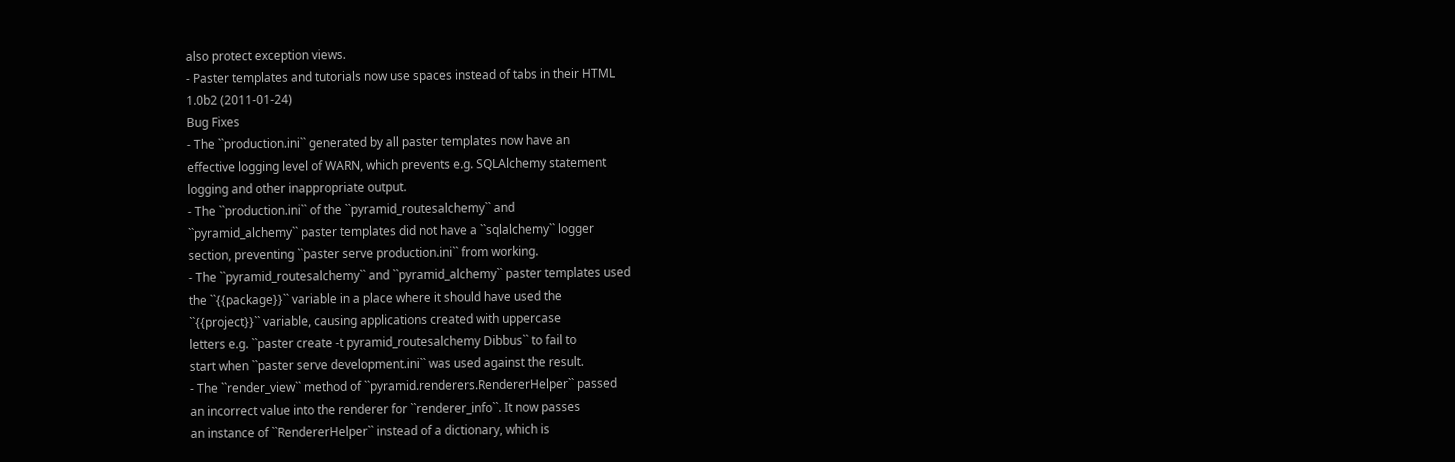also protect exception views.
- Paster templates and tutorials now use spaces instead of tabs in their HTML
1.0b2 (2011-01-24)
Bug Fixes
- The ``production.ini`` generated by all paster templates now have an
effective logging level of WARN, which prevents e.g. SQLAlchemy statement
logging and other inappropriate output.
- The ``production.ini`` of the ``pyramid_routesalchemy`` and
``pyramid_alchemy`` paster templates did not have a ``sqlalchemy`` logger
section, preventing ``paster serve production.ini`` from working.
- The ``pyramid_routesalchemy`` and ``pyramid_alchemy`` paster templates used
the ``{{package}}`` variable in a place where it should have used the
``{{project}}`` variable, causing applications created with uppercase
letters e.g. ``paster create -t pyramid_routesalchemy Dibbus`` to fail to
start when ``paster serve development.ini`` was used against the result.
- The ``render_view`` method of ``pyramid.renderers.RendererHelper`` passed
an incorrect value into the renderer for ``renderer_info``. It now passes
an instance of ``RendererHelper`` instead of a dictionary, which is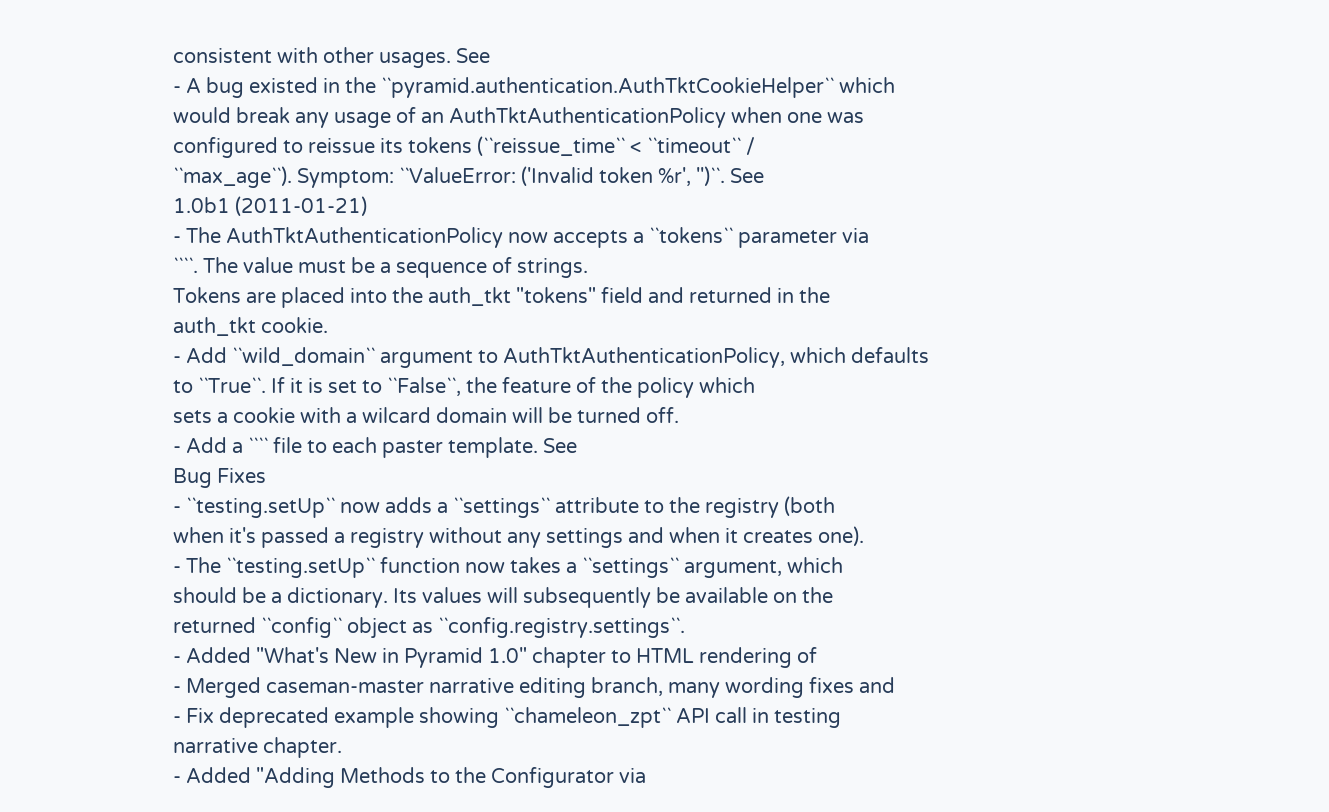consistent with other usages. See
- A bug existed in the ``pyramid.authentication.AuthTktCookieHelper`` which
would break any usage of an AuthTktAuthenticationPolicy when one was
configured to reissue its tokens (``reissue_time`` < ``timeout`` /
``max_age``). Symptom: ``ValueError: ('Invalid token %r', '')``. See
1.0b1 (2011-01-21)
- The AuthTktAuthenticationPolicy now accepts a ``tokens`` parameter via
````. The value must be a sequence of strings.
Tokens are placed into the auth_tkt "tokens" field and returned in the
auth_tkt cookie.
- Add ``wild_domain`` argument to AuthTktAuthenticationPolicy, which defaults
to ``True``. If it is set to ``False``, the feature of the policy which
sets a cookie with a wilcard domain will be turned off.
- Add a ```` file to each paster template. See
Bug Fixes
- ``testing.setUp`` now adds a ``settings`` attribute to the registry (both
when it's passed a registry without any settings and when it creates one).
- The ``testing.setUp`` function now takes a ``settings`` argument, which
should be a dictionary. Its values will subsequently be available on the
returned ``config`` object as ``config.registry.settings``.
- Added "What's New in Pyramid 1.0" chapter to HTML rendering of
- Merged caseman-master narrative editing branch, many wording fixes and
- Fix deprecated example showing ``chameleon_zpt`` API call in testing
narrative chapter.
- Added "Adding Methods to the Configurator via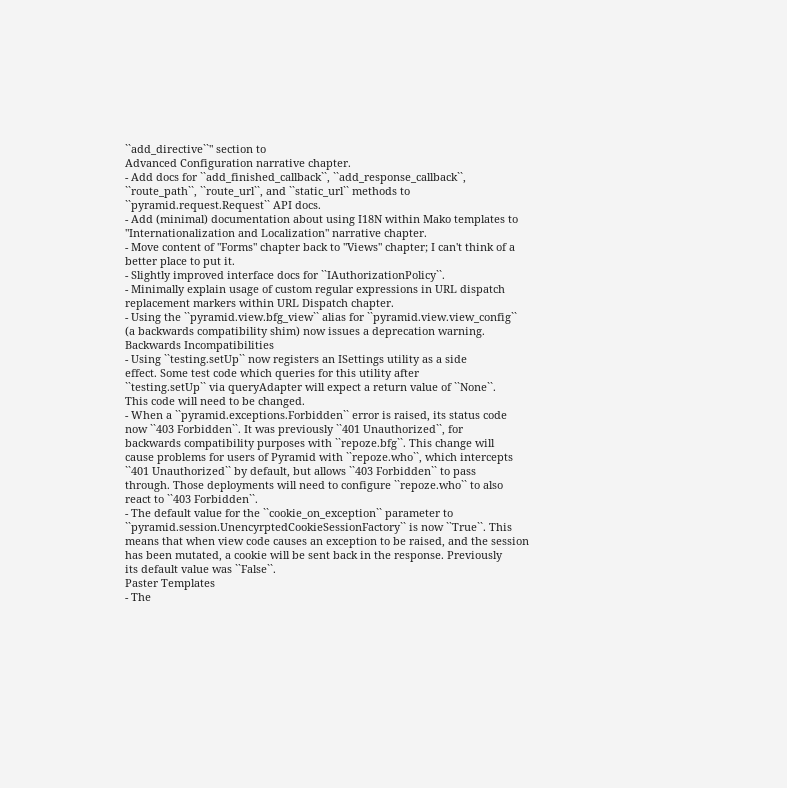``add_directive``" section to
Advanced Configuration narrative chapter.
- Add docs for ``add_finished_callback``, ``add_response_callback``,
``route_path``, ``route_url``, and ``static_url`` methods to
``pyramid.request.Request`` API docs.
- Add (minimal) documentation about using I18N within Mako templates to
"Internationalization and Localization" narrative chapter.
- Move content of "Forms" chapter back to "Views" chapter; I can't think of a
better place to put it.
- Slightly improved interface docs for ``IAuthorizationPolicy``.
- Minimally explain usage of custom regular expressions in URL dispatch
replacement markers within URL Dispatch chapter.
- Using the ``pyramid.view.bfg_view`` alias for ``pyramid.view.view_config``
(a backwards compatibility shim) now issues a deprecation warning.
Backwards Incompatibilities
- Using ``testing.setUp`` now registers an ISettings utility as a side
effect. Some test code which queries for this utility after
``testing.setUp`` via queryAdapter will expect a return value of ``None``.
This code will need to be changed.
- When a ``pyramid.exceptions.Forbidden`` error is raised, its status code
now ``403 Forbidden``. It was previously ``401 Unauthorized``, for
backwards compatibility purposes with ``repoze.bfg``. This change will
cause problems for users of Pyramid with ``repoze.who``, which intercepts
``401 Unauthorized`` by default, but allows ``403 Forbidden`` to pass
through. Those deployments will need to configure ``repoze.who`` to also
react to ``403 Forbidden``.
- The default value for the ``cookie_on_exception`` parameter to
``pyramid.session.UnencyrptedCookieSessionFactory`` is now ``True``. This
means that when view code causes an exception to be raised, and the session
has been mutated, a cookie will be sent back in the response. Previously
its default value was ``False``.
Paster Templates
- The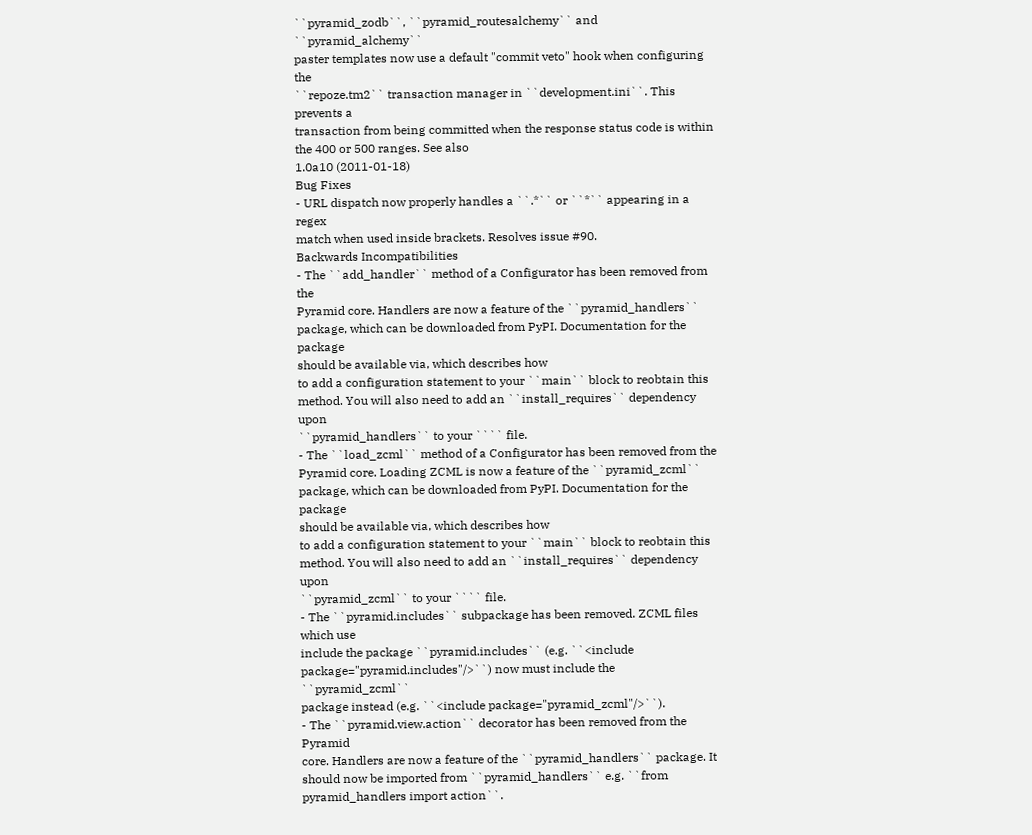``pyramid_zodb``, ``pyramid_routesalchemy`` and ``pyramid_alchemy``
paster templates now use a default "commit veto" hook when configuring the
``repoze.tm2`` transaction manager in ``development.ini``. This prevents a
transaction from being committed when the response status code is within
the 400 or 500 ranges. See also
1.0a10 (2011-01-18)
Bug Fixes
- URL dispatch now properly handles a ``.*`` or ``*`` appearing in a regex
match when used inside brackets. Resolves issue #90.
Backwards Incompatibilities
- The ``add_handler`` method of a Configurator has been removed from the
Pyramid core. Handlers are now a feature of the ``pyramid_handlers``
package, which can be downloaded from PyPI. Documentation for the package
should be available via, which describes how
to add a configuration statement to your ``main`` block to reobtain this
method. You will also need to add an ``install_requires`` dependency upon
``pyramid_handlers`` to your ```` file.
- The ``load_zcml`` method of a Configurator has been removed from the
Pyramid core. Loading ZCML is now a feature of the ``pyramid_zcml``
package, which can be downloaded from PyPI. Documentation for the package
should be available via, which describes how
to add a configuration statement to your ``main`` block to reobtain this
method. You will also need to add an ``install_requires`` dependency upon
``pyramid_zcml`` to your ```` file.
- The ``pyramid.includes`` subpackage has been removed. ZCML files which use
include the package ``pyramid.includes`` (e.g. ``<include
package="pyramid.includes"/>``) now must include the ``pyramid_zcml``
package instead (e.g. ``<include package="pyramid_zcml"/>``).
- The ``pyramid.view.action`` decorator has been removed from the Pyramid
core. Handlers are now a feature of the ``pyramid_handlers`` package. It
should now be imported from ``pyramid_handlers`` e.g. ``from
pyramid_handlers import action``.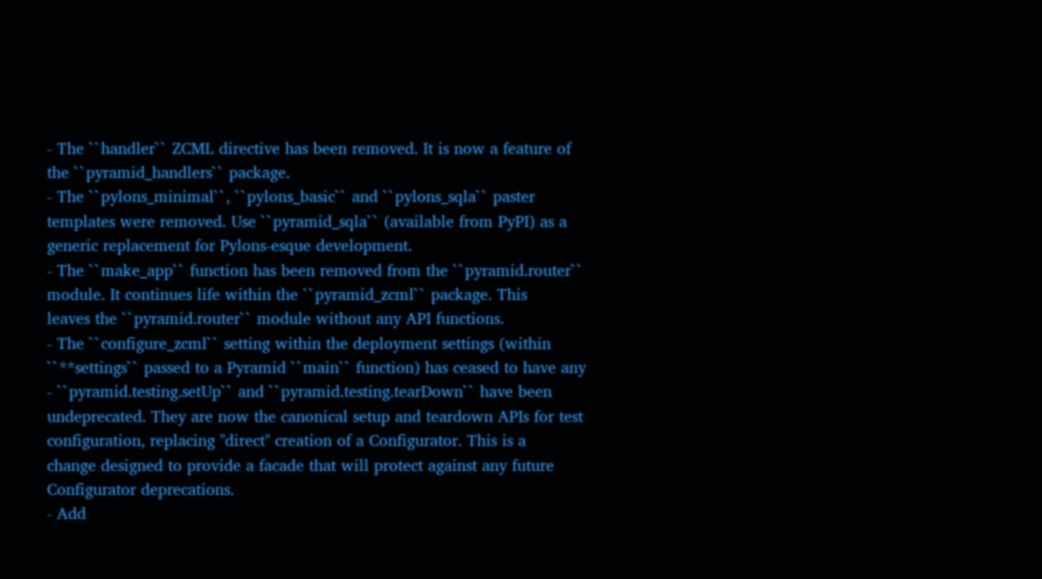- The ``handler`` ZCML directive has been removed. It is now a feature of
the ``pyramid_handlers`` package.
- The ``pylons_minimal``, ``pylons_basic`` and ``pylons_sqla`` paster
templates were removed. Use ``pyramid_sqla`` (available from PyPI) as a
generic replacement for Pylons-esque development.
- The ``make_app`` function has been removed from the ``pyramid.router``
module. It continues life within the ``pyramid_zcml`` package. This
leaves the ``pyramid.router`` module without any API functions.
- The ``configure_zcml`` setting within the deployment settings (within
``**settings`` passed to a Pyramid ``main`` function) has ceased to have any
- ``pyramid.testing.setUp`` and ``pyramid.testing.tearDown`` have been
undeprecated. They are now the canonical setup and teardown APIs for test
configuration, replacing "direct" creation of a Configurator. This is a
change designed to provide a facade that will protect against any future
Configurator deprecations.
- Add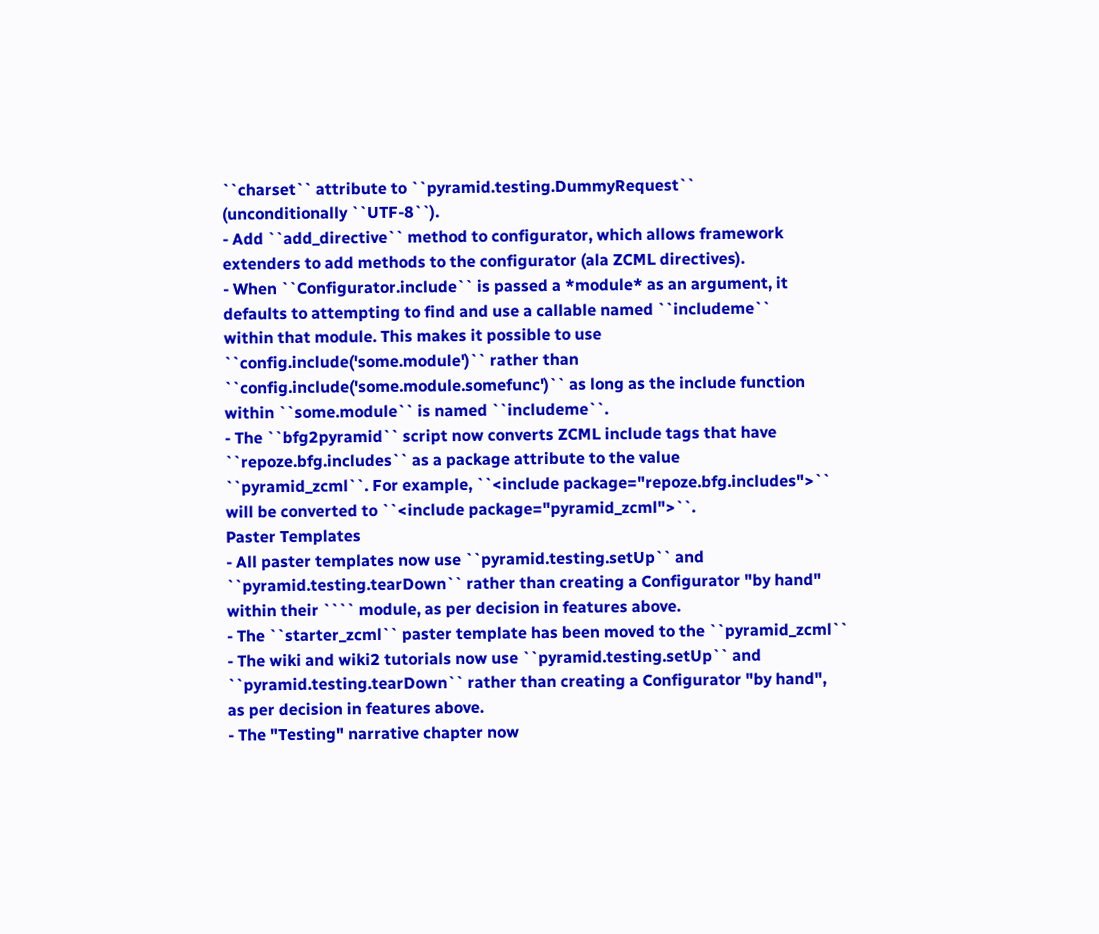``charset`` attribute to ``pyramid.testing.DummyRequest``
(unconditionally ``UTF-8``).
- Add ``add_directive`` method to configurator, which allows framework
extenders to add methods to the configurator (ala ZCML directives).
- When ``Configurator.include`` is passed a *module* as an argument, it
defaults to attempting to find and use a callable named ``includeme``
within that module. This makes it possible to use
``config.include('some.module')`` rather than
``config.include('some.module.somefunc')`` as long as the include function
within ``some.module`` is named ``includeme``.
- The ``bfg2pyramid`` script now converts ZCML include tags that have
``repoze.bfg.includes`` as a package attribute to the value
``pyramid_zcml``. For example, ``<include package="repoze.bfg.includes">``
will be converted to ``<include package="pyramid_zcml">``.
Paster Templates
- All paster templates now use ``pyramid.testing.setUp`` and
``pyramid.testing.tearDown`` rather than creating a Configurator "by hand"
within their ```` module, as per decision in features above.
- The ``starter_zcml`` paster template has been moved to the ``pyramid_zcml``
- The wiki and wiki2 tutorials now use ``pyramid.testing.setUp`` and
``pyramid.testing.tearDown`` rather than creating a Configurator "by hand",
as per decision in features above.
- The "Testing" narrative chapter now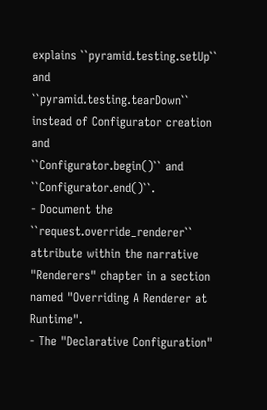explains ``pyramid.testing.setUp`` and
``pyramid.testing.tearDown`` instead of Configurator creation and
``Configurator.begin()`` and ``Configurator.end()``.
- Document the ``request.override_renderer`` attribute within the narrative
"Renderers" chapter in a section named "Overriding A Renderer at Runtime".
- The "Declarative Configuration"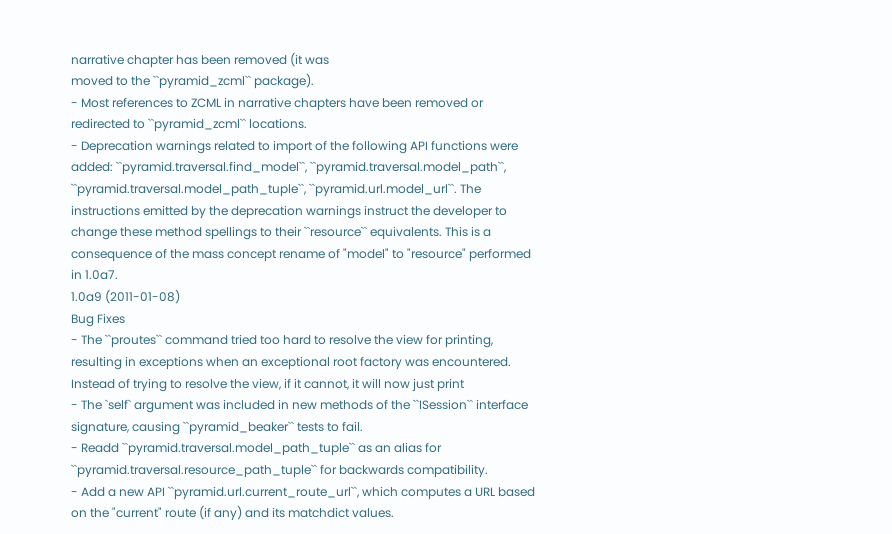narrative chapter has been removed (it was
moved to the ``pyramid_zcml`` package).
- Most references to ZCML in narrative chapters have been removed or
redirected to ``pyramid_zcml`` locations.
- Deprecation warnings related to import of the following API functions were
added: ``pyramid.traversal.find_model``, ``pyramid.traversal.model_path``,
``pyramid.traversal.model_path_tuple``, ``pyramid.url.model_url``. The
instructions emitted by the deprecation warnings instruct the developer to
change these method spellings to their ``resource`` equivalents. This is a
consequence of the mass concept rename of "model" to "resource" performed
in 1.0a7.
1.0a9 (2011-01-08)
Bug Fixes
- The ``proutes`` command tried too hard to resolve the view for printing,
resulting in exceptions when an exceptional root factory was encountered.
Instead of trying to resolve the view, if it cannot, it will now just print
- The `self` argument was included in new methods of the ``ISession`` interface
signature, causing ``pyramid_beaker`` tests to fail.
- Readd ``pyramid.traversal.model_path_tuple`` as an alias for
``pyramid.traversal.resource_path_tuple`` for backwards compatibility.
- Add a new API ``pyramid.url.current_route_url``, which computes a URL based
on the "current" route (if any) and its matchdict values.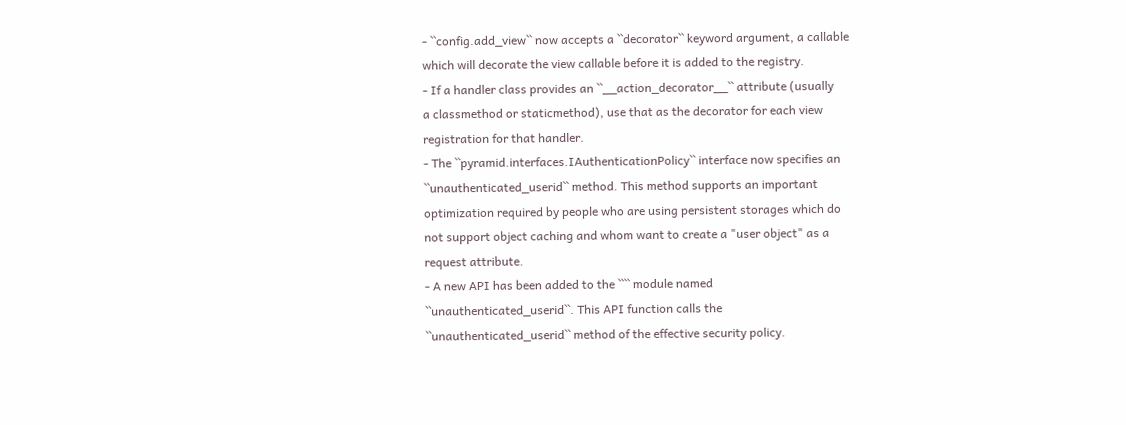- ``config.add_view`` now accepts a ``decorator`` keyword argument, a callable
which will decorate the view callable before it is added to the registry.
- If a handler class provides an ``__action_decorator__`` attribute (usually
a classmethod or staticmethod), use that as the decorator for each view
registration for that handler.
- The ``pyramid.interfaces.IAuthenticationPolicy`` interface now specifies an
``unauthenticated_userid`` method. This method supports an important
optimization required by people who are using persistent storages which do
not support object caching and whom want to create a "user object" as a
request attribute.
- A new API has been added to the ```` module named
``unauthenticated_userid``. This API function calls the
``unauthenticated_userid`` method of the effective security policy.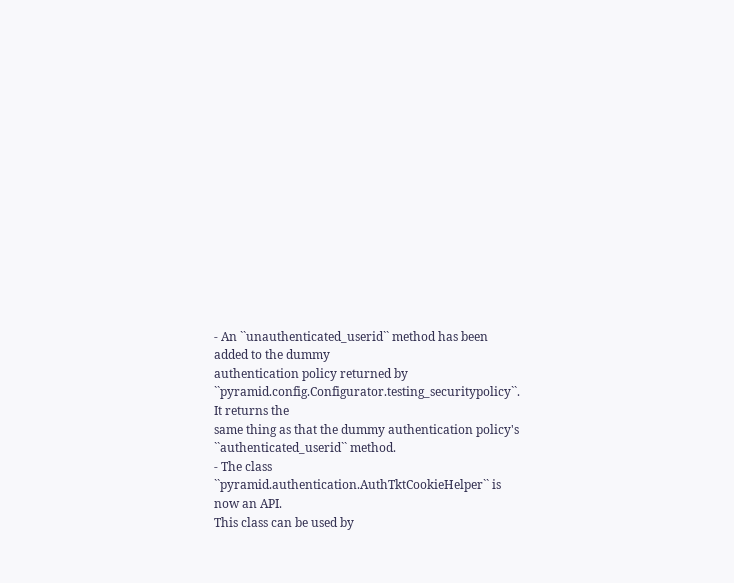- An ``unauthenticated_userid`` method has been added to the dummy
authentication policy returned by
``pyramid.config.Configurator.testing_securitypolicy``. It returns the
same thing as that the dummy authentication policy's
``authenticated_userid`` method.
- The class ``pyramid.authentication.AuthTktCookieHelper`` is now an API.
This class can be used by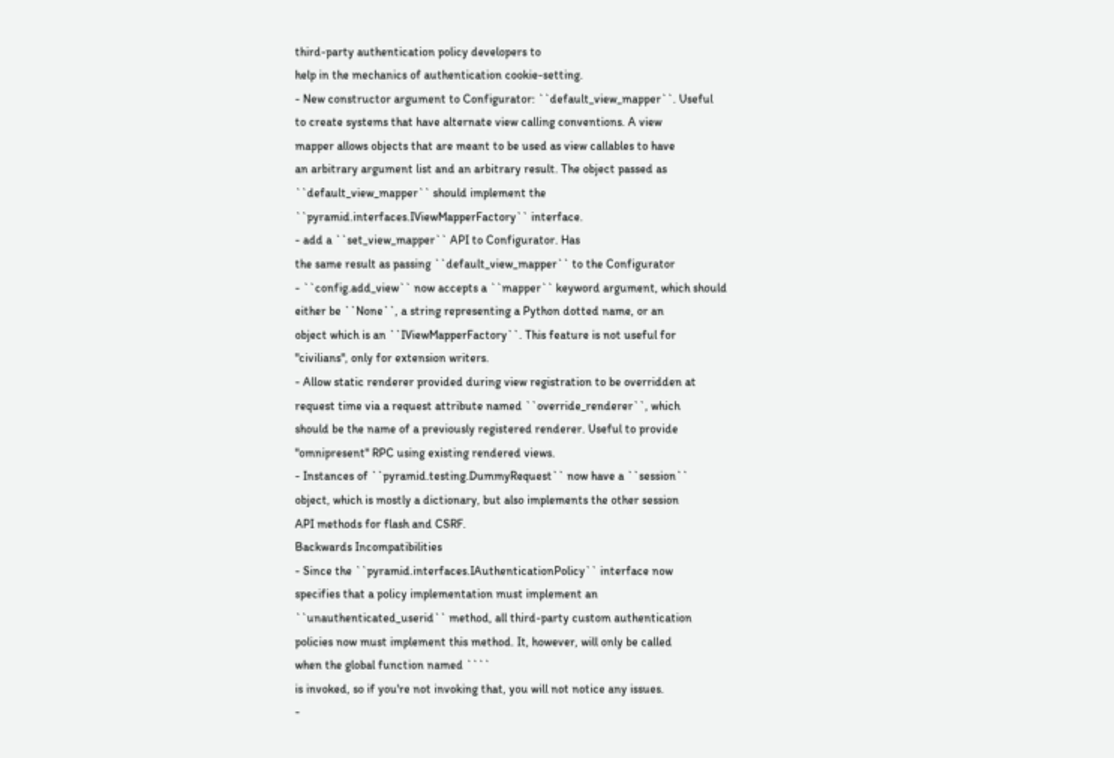third-party authentication policy developers to
help in the mechanics of authentication cookie-setting.
- New constructor argument to Configurator: ``default_view_mapper``. Useful
to create systems that have alternate view calling conventions. A view
mapper allows objects that are meant to be used as view callables to have
an arbitrary argument list and an arbitrary result. The object passed as
``default_view_mapper`` should implement the
``pyramid.interfaces.IViewMapperFactory`` interface.
- add a ``set_view_mapper`` API to Configurator. Has
the same result as passing ``default_view_mapper`` to the Configurator
- ``config.add_view`` now accepts a ``mapper`` keyword argument, which should
either be ``None``, a string representing a Python dotted name, or an
object which is an ``IViewMapperFactory``. This feature is not useful for
"civilians", only for extension writers.
- Allow static renderer provided during view registration to be overridden at
request time via a request attribute named ``override_renderer``, which
should be the name of a previously registered renderer. Useful to provide
"omnipresent" RPC using existing rendered views.
- Instances of ``pyramid.testing.DummyRequest`` now have a ``session``
object, which is mostly a dictionary, but also implements the other session
API methods for flash and CSRF.
Backwards Incompatibilities
- Since the ``pyramid.interfaces.IAuthenticationPolicy`` interface now
specifies that a policy implementation must implement an
``unauthenticated_userid`` method, all third-party custom authentication
policies now must implement this method. It, however, will only be called
when the global function named ````
is invoked, so if you're not invoking that, you will not notice any issues.
-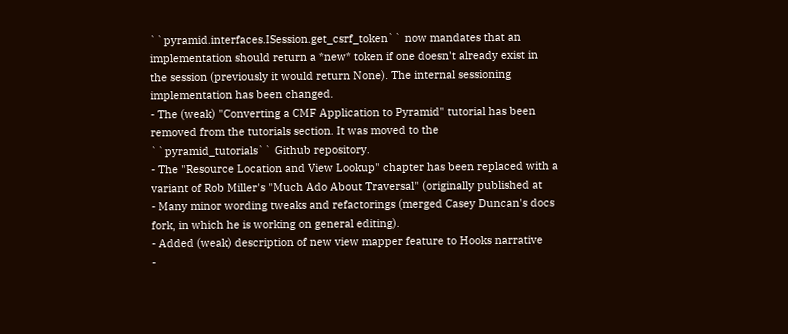``pyramid.interfaces.ISession.get_csrf_token`` now mandates that an
implementation should return a *new* token if one doesn't already exist in
the session (previously it would return None). The internal sessioning
implementation has been changed.
- The (weak) "Converting a CMF Application to Pyramid" tutorial has been
removed from the tutorials section. It was moved to the
``pyramid_tutorials`` Github repository.
- The "Resource Location and View Lookup" chapter has been replaced with a
variant of Rob Miller's "Much Ado About Traversal" (originally published at
- Many minor wording tweaks and refactorings (merged Casey Duncan's docs
fork, in which he is working on general editing).
- Added (weak) description of new view mapper feature to Hooks narrative
-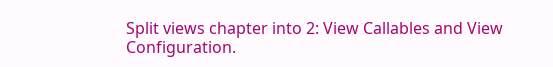Split views chapter into 2: View Callables and View Configuration.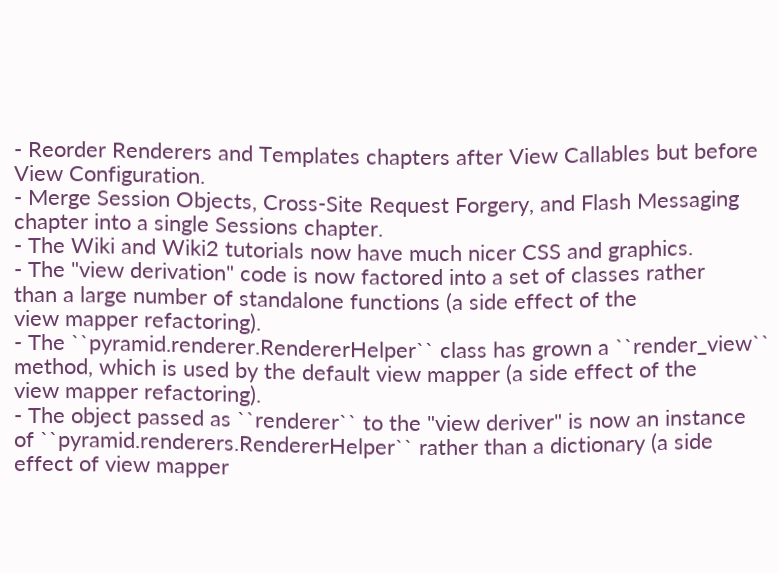- Reorder Renderers and Templates chapters after View Callables but before
View Configuration.
- Merge Session Objects, Cross-Site Request Forgery, and Flash Messaging
chapter into a single Sessions chapter.
- The Wiki and Wiki2 tutorials now have much nicer CSS and graphics.
- The "view derivation" code is now factored into a set of classes rather
than a large number of standalone functions (a side effect of the
view mapper refactoring).
- The ``pyramid.renderer.RendererHelper`` class has grown a ``render_view``
method, which is used by the default view mapper (a side effect of the
view mapper refactoring).
- The object passed as ``renderer`` to the "view deriver" is now an instance
of ``pyramid.renderers.RendererHelper`` rather than a dictionary (a side
effect of view mapper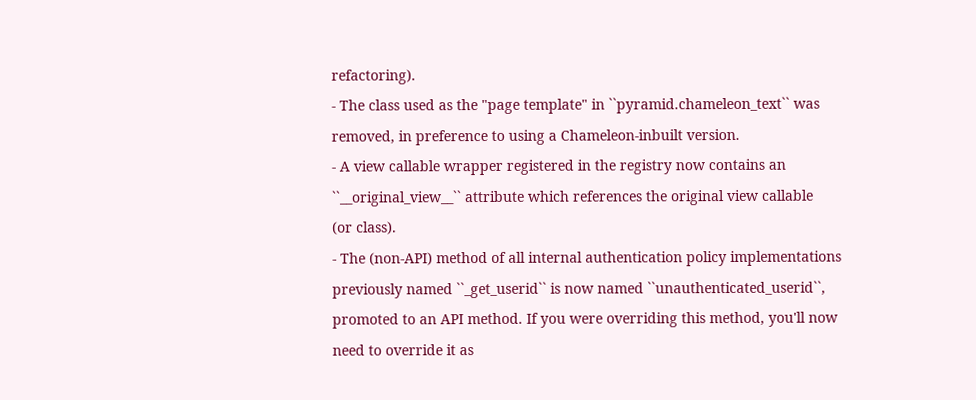refactoring).
- The class used as the "page template" in ``pyramid.chameleon_text`` was
removed, in preference to using a Chameleon-inbuilt version.
- A view callable wrapper registered in the registry now contains an
``__original_view__`` attribute which references the original view callable
(or class).
- The (non-API) method of all internal authentication policy implementations
previously named ``_get_userid`` is now named ``unauthenticated_userid``,
promoted to an API method. If you were overriding this method, you'll now
need to override it as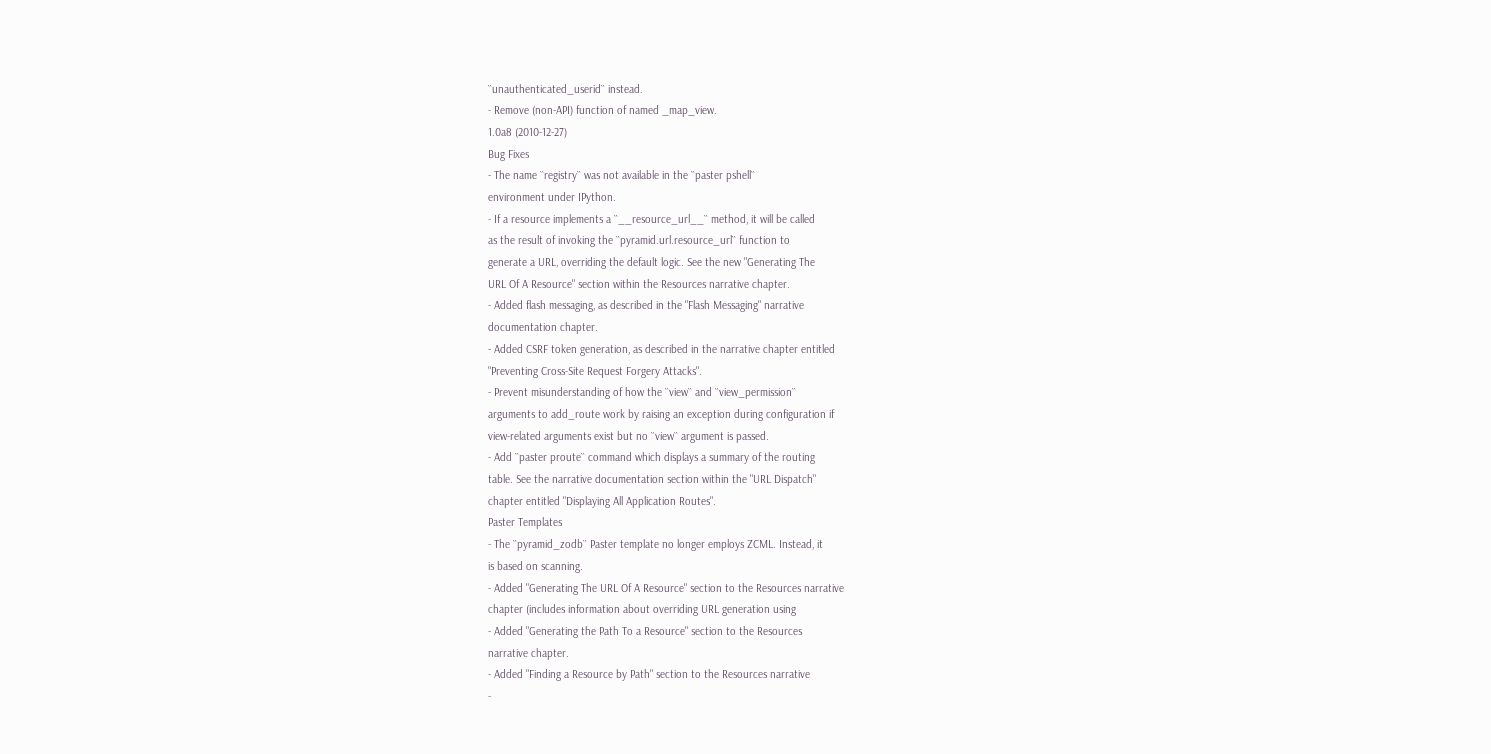``unauthenticated_userid`` instead.
- Remove (non-API) function of named _map_view.
1.0a8 (2010-12-27)
Bug Fixes
- The name ``registry`` was not available in the ``paster pshell``
environment under IPython.
- If a resource implements a ``__resource_url__`` method, it will be called
as the result of invoking the ``pyramid.url.resource_url`` function to
generate a URL, overriding the default logic. See the new "Generating The
URL Of A Resource" section within the Resources narrative chapter.
- Added flash messaging, as described in the "Flash Messaging" narrative
documentation chapter.
- Added CSRF token generation, as described in the narrative chapter entitled
"Preventing Cross-Site Request Forgery Attacks".
- Prevent misunderstanding of how the ``view`` and ``view_permission``
arguments to add_route work by raising an exception during configuration if
view-related arguments exist but no ``view`` argument is passed.
- Add ``paster proute`` command which displays a summary of the routing
table. See the narrative documentation section within the "URL Dispatch"
chapter entitled "Displaying All Application Routes".
Paster Templates
- The ``pyramid_zodb`` Paster template no longer employs ZCML. Instead, it
is based on scanning.
- Added "Generating The URL Of A Resource" section to the Resources narrative
chapter (includes information about overriding URL generation using
- Added "Generating the Path To a Resource" section to the Resources
narrative chapter.
- Added "Finding a Resource by Path" section to the Resources narrative
-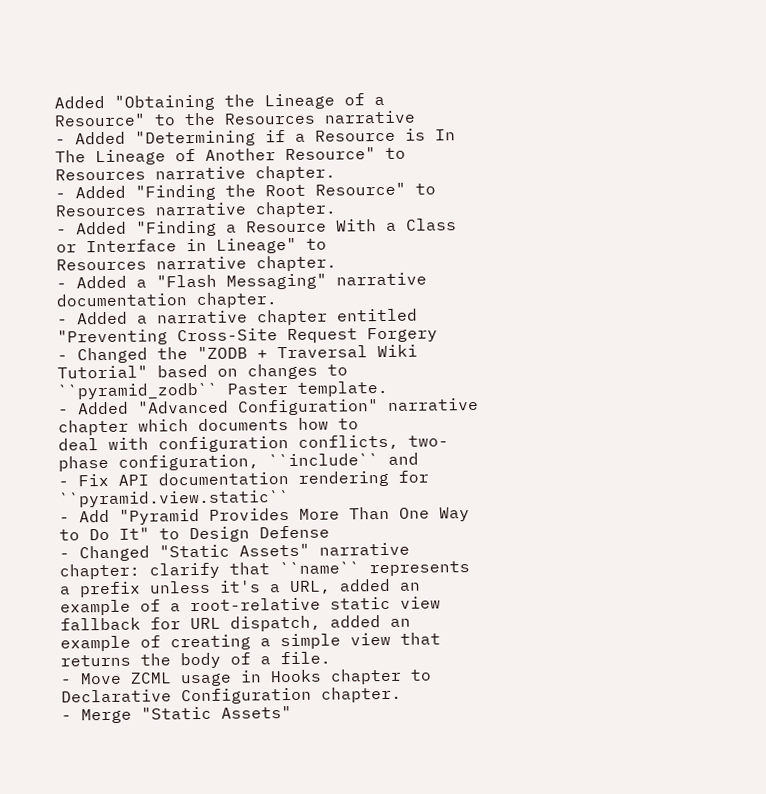Added "Obtaining the Lineage of a Resource" to the Resources narrative
- Added "Determining if a Resource is In The Lineage of Another Resource" to
Resources narrative chapter.
- Added "Finding the Root Resource" to Resources narrative chapter.
- Added "Finding a Resource With a Class or Interface in Lineage" to
Resources narrative chapter.
- Added a "Flash Messaging" narrative documentation chapter.
- Added a narrative chapter entitled "Preventing Cross-Site Request Forgery
- Changed the "ZODB + Traversal Wiki Tutorial" based on changes to
``pyramid_zodb`` Paster template.
- Added "Advanced Configuration" narrative chapter which documents how to
deal with configuration conflicts, two-phase configuration, ``include`` and
- Fix API documentation rendering for ``pyramid.view.static``
- Add "Pyramid Provides More Than One Way to Do It" to Design Defense
- Changed "Static Assets" narrative chapter: clarify that ``name`` represents
a prefix unless it's a URL, added an example of a root-relative static view
fallback for URL dispatch, added an example of creating a simple view that
returns the body of a file.
- Move ZCML usage in Hooks chapter to Declarative Configuration chapter.
- Merge "Static Assets"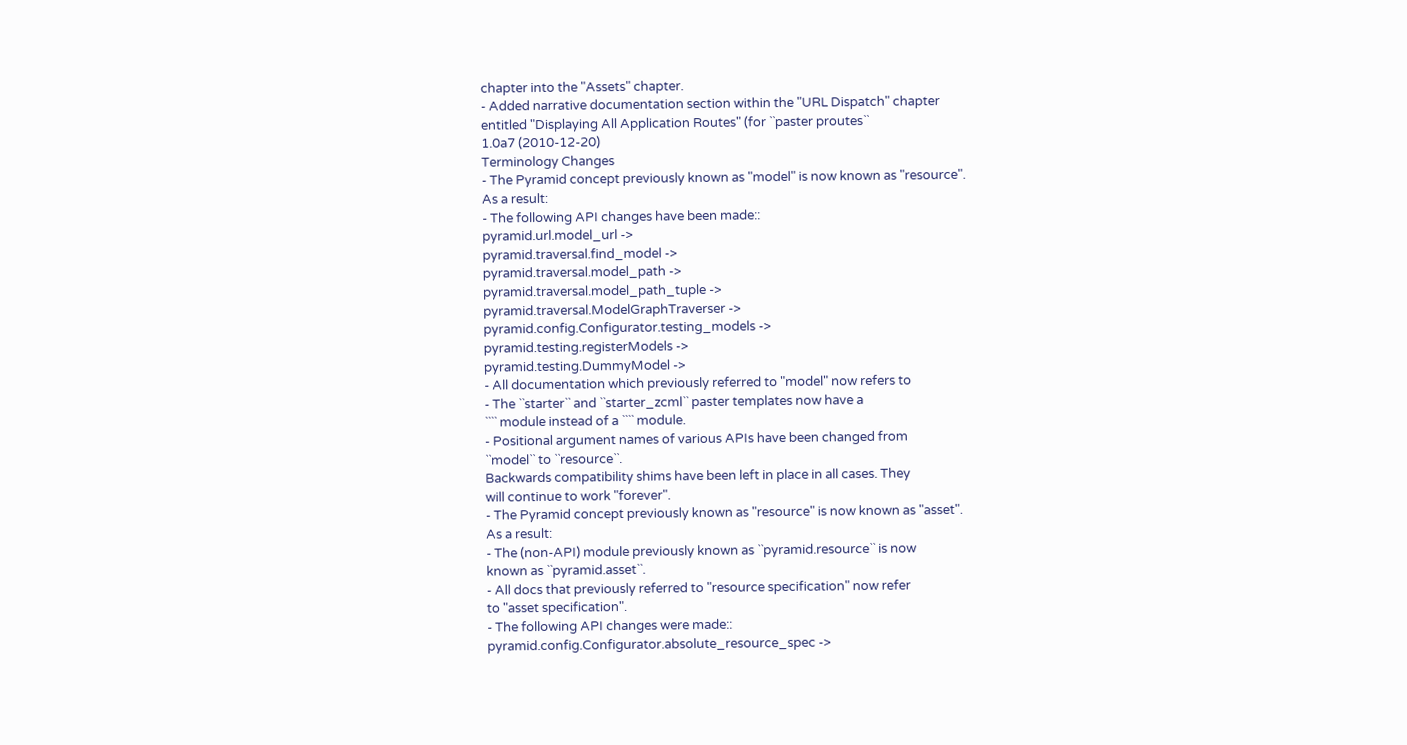chapter into the "Assets" chapter.
- Added narrative documentation section within the "URL Dispatch" chapter
entitled "Displaying All Application Routes" (for ``paster proutes``
1.0a7 (2010-12-20)
Terminology Changes
- The Pyramid concept previously known as "model" is now known as "resource".
As a result:
- The following API changes have been made::
pyramid.url.model_url ->
pyramid.traversal.find_model ->
pyramid.traversal.model_path ->
pyramid.traversal.model_path_tuple ->
pyramid.traversal.ModelGraphTraverser ->
pyramid.config.Configurator.testing_models ->
pyramid.testing.registerModels ->
pyramid.testing.DummyModel ->
- All documentation which previously referred to "model" now refers to
- The ``starter`` and ``starter_zcml`` paster templates now have a
```` module instead of a ```` module.
- Positional argument names of various APIs have been changed from
``model`` to ``resource``.
Backwards compatibility shims have been left in place in all cases. They
will continue to work "forever".
- The Pyramid concept previously known as "resource" is now known as "asset".
As a result:
- The (non-API) module previously known as ``pyramid.resource`` is now
known as ``pyramid.asset``.
- All docs that previously referred to "resource specification" now refer
to "asset specification".
- The following API changes were made::
pyramid.config.Configurator.absolute_resource_spec ->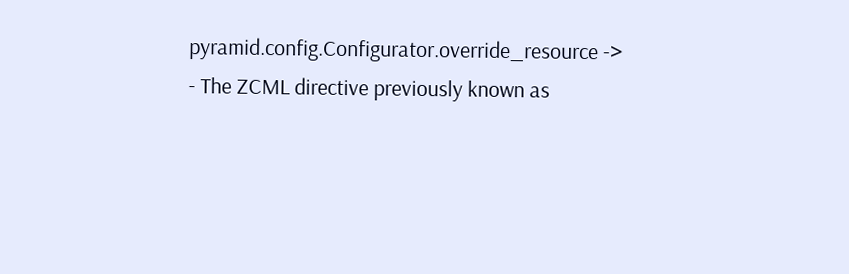pyramid.config.Configurator.override_resource ->
- The ZCML directive previously known as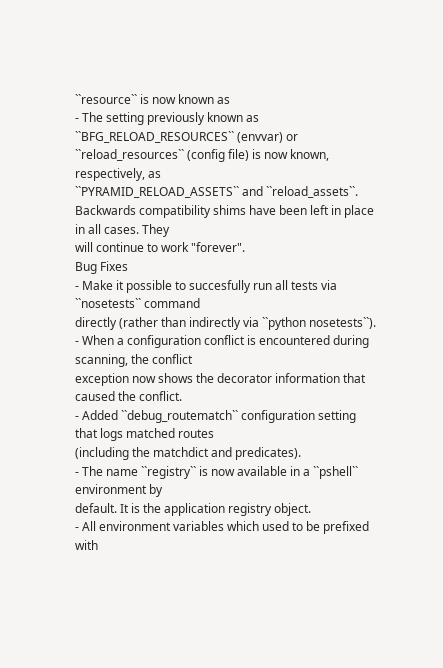``resource`` is now known as
- The setting previously known as ``BFG_RELOAD_RESOURCES`` (envvar) or
``reload_resources`` (config file) is now known, respectively, as
``PYRAMID_RELOAD_ASSETS`` and ``reload_assets``.
Backwards compatibility shims have been left in place in all cases. They
will continue to work "forever".
Bug Fixes
- Make it possible to succesfully run all tests via ``nosetests`` command
directly (rather than indirectly via ``python nosetests``).
- When a configuration conflict is encountered during scanning, the conflict
exception now shows the decorator information that caused the conflict.
- Added ``debug_routematch`` configuration setting that logs matched routes
(including the matchdict and predicates).
- The name ``registry`` is now available in a ``pshell`` environment by
default. It is the application registry object.
- All environment variables which used to be prefixed with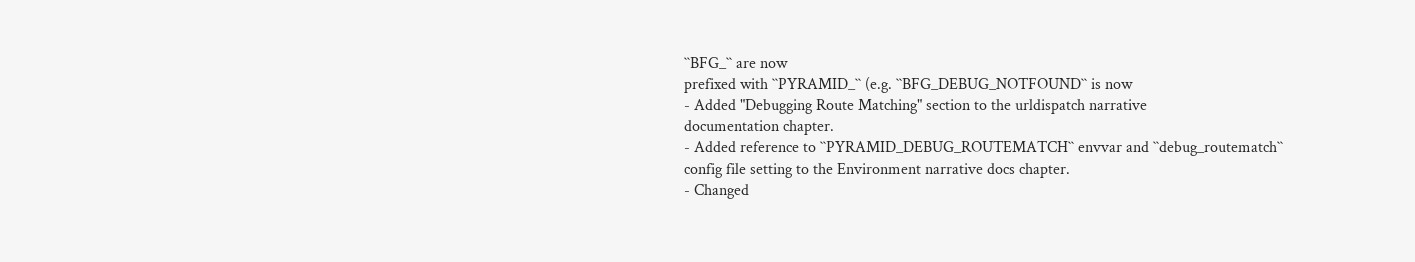``BFG_`` are now
prefixed with ``PYRAMID_`` (e.g. ``BFG_DEBUG_NOTFOUND`` is now
- Added "Debugging Route Matching" section to the urldispatch narrative
documentation chapter.
- Added reference to ``PYRAMID_DEBUG_ROUTEMATCH`` envvar and ``debug_routematch``
config file setting to the Environment narrative docs chapter.
- Changed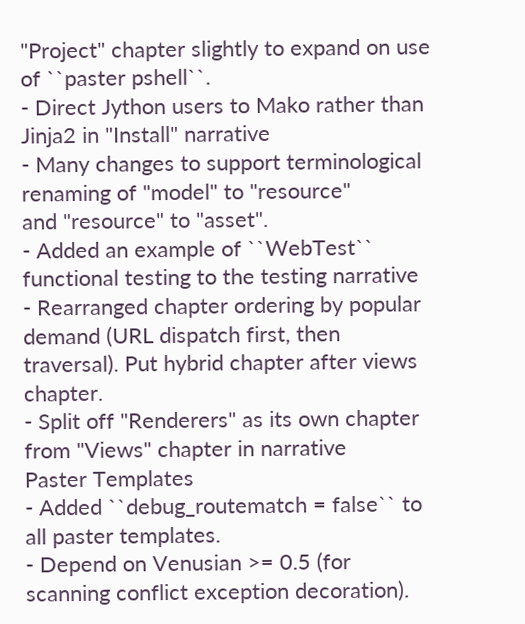"Project" chapter slightly to expand on use of ``paster pshell``.
- Direct Jython users to Mako rather than Jinja2 in "Install" narrative
- Many changes to support terminological renaming of "model" to "resource"
and "resource" to "asset".
- Added an example of ``WebTest`` functional testing to the testing narrative
- Rearranged chapter ordering by popular demand (URL dispatch first, then
traversal). Put hybrid chapter after views chapter.
- Split off "Renderers" as its own chapter from "Views" chapter in narrative
Paster Templates
- Added ``debug_routematch = false`` to all paster templates.
- Depend on Venusian >= 0.5 (for scanning conflict exception decoration).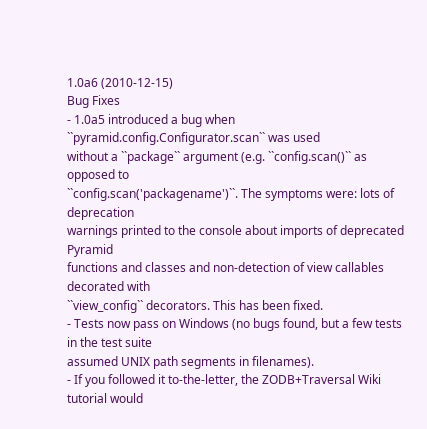1.0a6 (2010-12-15)
Bug Fixes
- 1.0a5 introduced a bug when ``pyramid.config.Configurator.scan`` was used
without a ``package`` argument (e.g. ``config.scan()`` as opposed to
``config.scan('packagename')``. The symptoms were: lots of deprecation
warnings printed to the console about imports of deprecated Pyramid
functions and classes and non-detection of view callables decorated with
``view_config`` decorators. This has been fixed.
- Tests now pass on Windows (no bugs found, but a few tests in the test suite
assumed UNIX path segments in filenames).
- If you followed it to-the-letter, the ZODB+Traversal Wiki tutorial would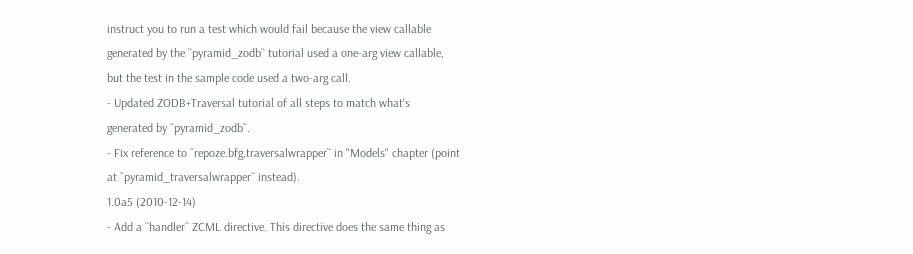instruct you to run a test which would fail because the view callable
generated by the ``pyramid_zodb`` tutorial used a one-arg view callable,
but the test in the sample code used a two-arg call.
- Updated ZODB+Traversal tutorial of all steps to match what's
generated by ``pyramid_zodb``.
- Fix reference to ``repoze.bfg.traversalwrapper`` in "Models" chapter (point
at ``pyramid_traversalwrapper`` instead).
1.0a5 (2010-12-14)
- Add a ``handler`` ZCML directive. This directive does the same thing as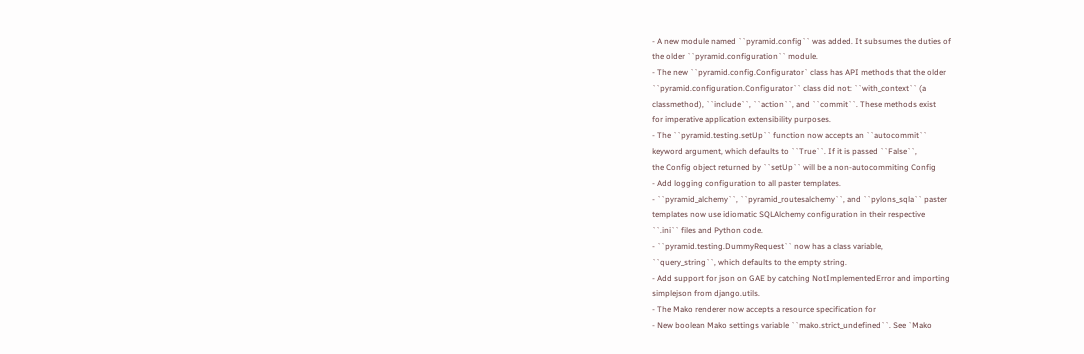- A new module named ``pyramid.config`` was added. It subsumes the duties of
the older ``pyramid.configuration`` module.
- The new ``pyramid.config.Configurator` class has API methods that the older
``pyramid.configuration.Configurator`` class did not: ``with_context`` (a
classmethod), ``include``, ``action``, and ``commit``. These methods exist
for imperative application extensibility purposes.
- The ``pyramid.testing.setUp`` function now accepts an ``autocommit``
keyword argument, which defaults to ``True``. If it is passed ``False``,
the Config object returned by ``setUp`` will be a non-autocommiting Config
- Add logging configuration to all paster templates.
- ``pyramid_alchemy``, ``pyramid_routesalchemy``, and ``pylons_sqla`` paster
templates now use idiomatic SQLAlchemy configuration in their respective
``.ini`` files and Python code.
- ``pyramid.testing.DummyRequest`` now has a class variable,
``query_string``, which defaults to the empty string.
- Add support for json on GAE by catching NotImplementedError and importing
simplejson from django.utils.
- The Mako renderer now accepts a resource specification for
- New boolean Mako settings variable ``mako.strict_undefined``. See `Mako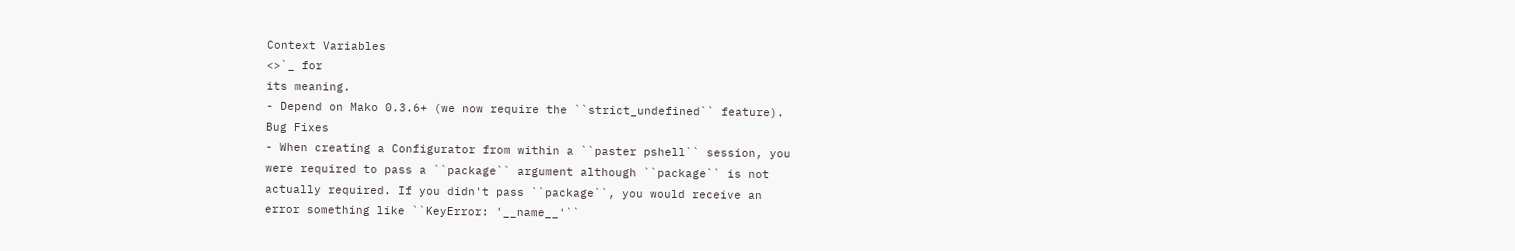Context Variables
<>`_ for
its meaning.
- Depend on Mako 0.3.6+ (we now require the ``strict_undefined`` feature).
Bug Fixes
- When creating a Configurator from within a ``paster pshell`` session, you
were required to pass a ``package`` argument although ``package`` is not
actually required. If you didn't pass ``package``, you would receive an
error something like ``KeyError: '__name__'``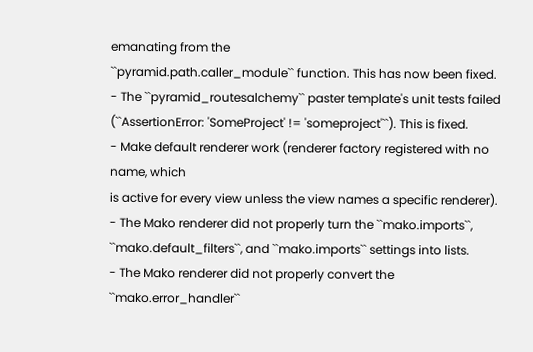emanating from the
``pyramid.path.caller_module`` function. This has now been fixed.
- The ``pyramid_routesalchemy`` paster template's unit tests failed
(``AssertionError: 'SomeProject' != 'someproject'``). This is fixed.
- Make default renderer work (renderer factory registered with no name, which
is active for every view unless the view names a specific renderer).
- The Mako renderer did not properly turn the ``mako.imports``,
``mako.default_filters``, and ``mako.imports`` settings into lists.
- The Mako renderer did not properly convert the ``mako.error_handler``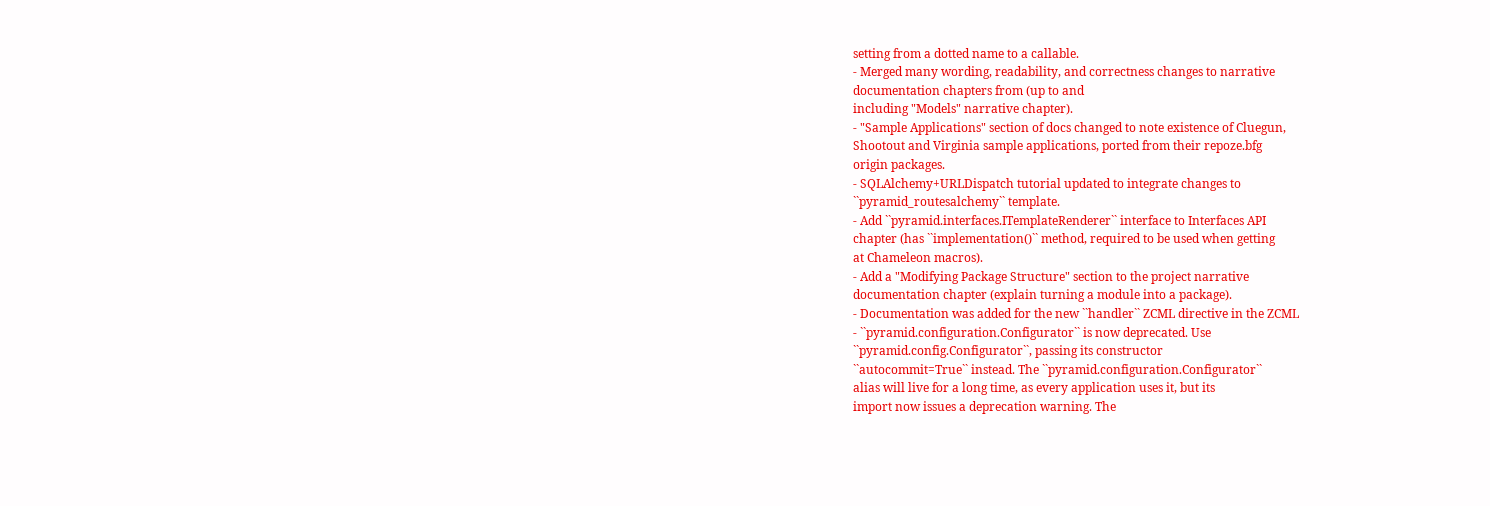setting from a dotted name to a callable.
- Merged many wording, readability, and correctness changes to narrative
documentation chapters from (up to and
including "Models" narrative chapter).
- "Sample Applications" section of docs changed to note existence of Cluegun,
Shootout and Virginia sample applications, ported from their repoze.bfg
origin packages.
- SQLAlchemy+URLDispatch tutorial updated to integrate changes to
``pyramid_routesalchemy`` template.
- Add ``pyramid.interfaces.ITemplateRenderer`` interface to Interfaces API
chapter (has ``implementation()`` method, required to be used when getting
at Chameleon macros).
- Add a "Modifying Package Structure" section to the project narrative
documentation chapter (explain turning a module into a package).
- Documentation was added for the new ``handler`` ZCML directive in the ZCML
- ``pyramid.configuration.Configurator`` is now deprecated. Use
``pyramid.config.Configurator``, passing its constructor
``autocommit=True`` instead. The ``pyramid.configuration.Configurator``
alias will live for a long time, as every application uses it, but its
import now issues a deprecation warning. The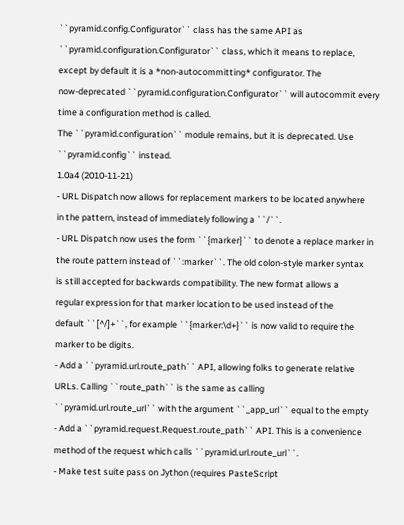``pyramid.config.Configurator`` class has the same API as
``pyramid.configuration.Configurator`` class, which it means to replace,
except by default it is a *non-autocommitting* configurator. The
now-deprecated ``pyramid.configuration.Configurator`` will autocommit every
time a configuration method is called.
The ``pyramid.configuration`` module remains, but it is deprecated. Use
``pyramid.config`` instead.
1.0a4 (2010-11-21)
- URL Dispatch now allows for replacement markers to be located anywhere
in the pattern, instead of immediately following a ``/``.
- URL Dispatch now uses the form ``{marker}`` to denote a replace marker in
the route pattern instead of ``:marker``. The old colon-style marker syntax
is still accepted for backwards compatibility. The new format allows a
regular expression for that marker location to be used instead of the
default ``[^/]+``, for example ``{marker:\d+}`` is now valid to require the
marker to be digits.
- Add a ``pyramid.url.route_path`` API, allowing folks to generate relative
URLs. Calling ``route_path`` is the same as calling
``pyramid.url.route_url`` with the argument ``_app_url`` equal to the empty
- Add a ``pyramid.request.Request.route_path`` API. This is a convenience
method of the request which calls ``pyramid.url.route_url``.
- Make test suite pass on Jython (requires PasteScript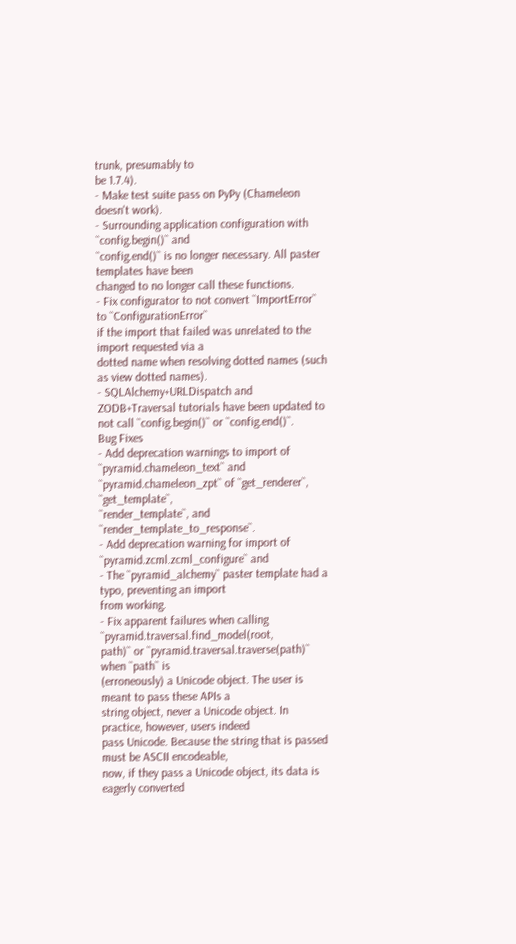trunk, presumably to
be 1.7.4).
- Make test suite pass on PyPy (Chameleon doesn't work).
- Surrounding application configuration with ``config.begin()`` and
``config.end()`` is no longer necessary. All paster templates have been
changed to no longer call these functions.
- Fix configurator to not convert ``ImportError`` to ``ConfigurationError``
if the import that failed was unrelated to the import requested via a
dotted name when resolving dotted names (such as view dotted names).
- SQLAlchemy+URLDispatch and ZODB+Traversal tutorials have been updated to
not call ``config.begin()`` or ``config.end()``.
Bug Fixes
- Add deprecation warnings to import of ``pyramid.chameleon_text`` and
``pyramid.chameleon_zpt`` of ``get_renderer``, ``get_template``,
``render_template``, and ``render_template_to_response``.
- Add deprecation warning for import of ``pyramid.zcml.zcml_configure`` and
- The ``pyramid_alchemy`` paster template had a typo, preventing an import
from working.
- Fix apparent failures when calling ``pyramid.traversal.find_model(root,
path)`` or ``pyramid.traversal.traverse(path)`` when ``path`` is
(erroneously) a Unicode object. The user is meant to pass these APIs a
string object, never a Unicode object. In practice, however, users indeed
pass Unicode. Because the string that is passed must be ASCII encodeable,
now, if they pass a Unicode object, its data is eagerly converted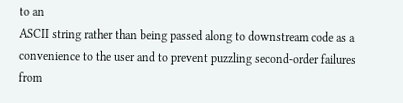to an
ASCII string rather than being passed along to downstream code as a
convenience to the user and to prevent puzzling second-order failures from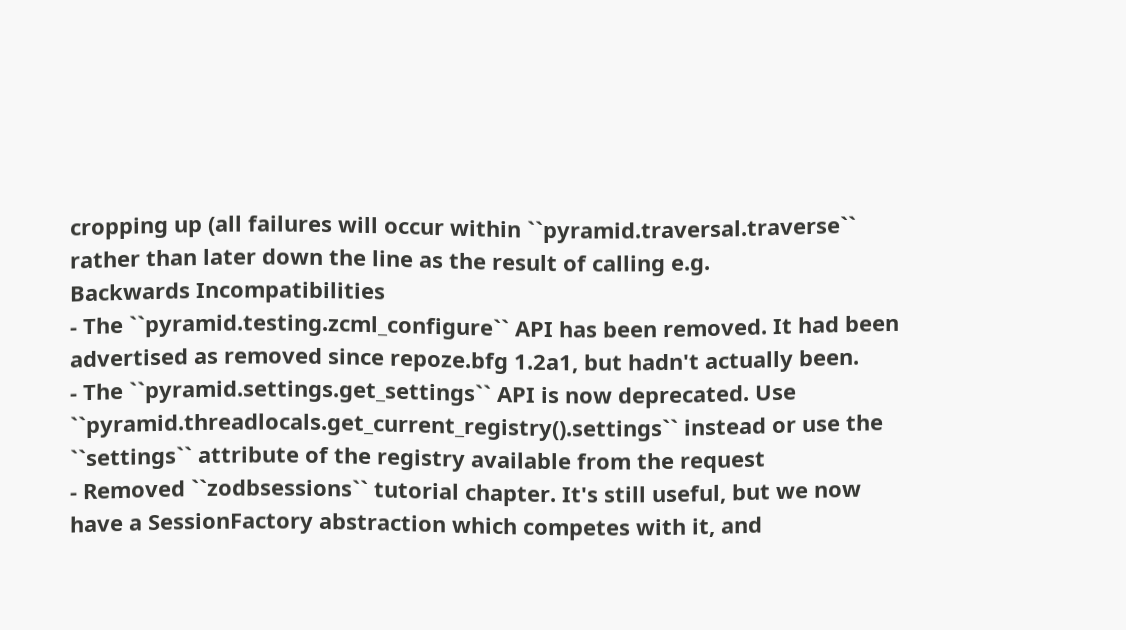cropping up (all failures will occur within ``pyramid.traversal.traverse``
rather than later down the line as the result of calling e.g.
Backwards Incompatibilities
- The ``pyramid.testing.zcml_configure`` API has been removed. It had been
advertised as removed since repoze.bfg 1.2a1, but hadn't actually been.
- The ``pyramid.settings.get_settings`` API is now deprecated. Use
``pyramid.threadlocals.get_current_registry().settings`` instead or use the
``settings`` attribute of the registry available from the request
- Removed ``zodbsessions`` tutorial chapter. It's still useful, but we now
have a SessionFactory abstraction which competes with it, and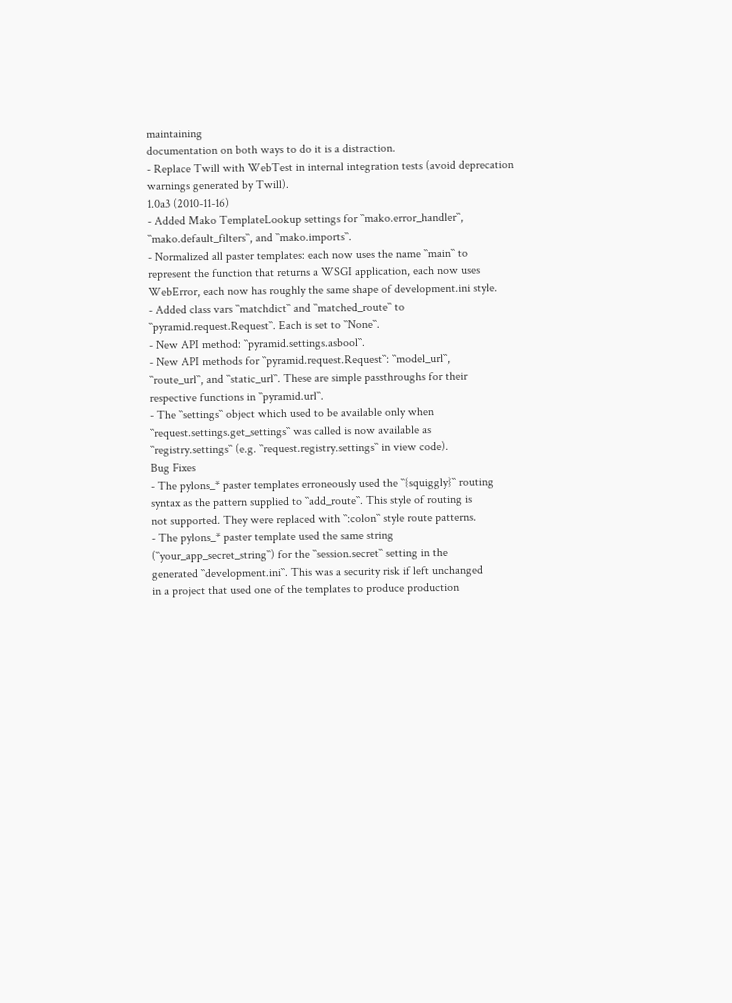maintaining
documentation on both ways to do it is a distraction.
- Replace Twill with WebTest in internal integration tests (avoid deprecation
warnings generated by Twill).
1.0a3 (2010-11-16)
- Added Mako TemplateLookup settings for ``mako.error_handler``,
``mako.default_filters``, and ``mako.imports``.
- Normalized all paster templates: each now uses the name ``main`` to
represent the function that returns a WSGI application, each now uses
WebError, each now has roughly the same shape of development.ini style.
- Added class vars ``matchdict`` and ``matched_route`` to
``pyramid.request.Request``. Each is set to ``None``.
- New API method: ``pyramid.settings.asbool``.
- New API methods for ``pyramid.request.Request``: ``model_url``,
``route_url``, and ``static_url``. These are simple passthroughs for their
respective functions in ``pyramid.url``.
- The ``settings`` object which used to be available only when
``request.settings.get_settings`` was called is now available as
``registry.settings`` (e.g. ``request.registry.settings`` in view code).
Bug Fixes
- The pylons_* paster templates erroneously used the ``{squiggly}`` routing
syntax as the pattern supplied to ``add_route``. This style of routing is
not supported. They were replaced with ``:colon`` style route patterns.
- The pylons_* paster template used the same string
(``your_app_secret_string``) for the ``session.secret`` setting in the
generated ``development.ini``. This was a security risk if left unchanged
in a project that used one of the templates to produce production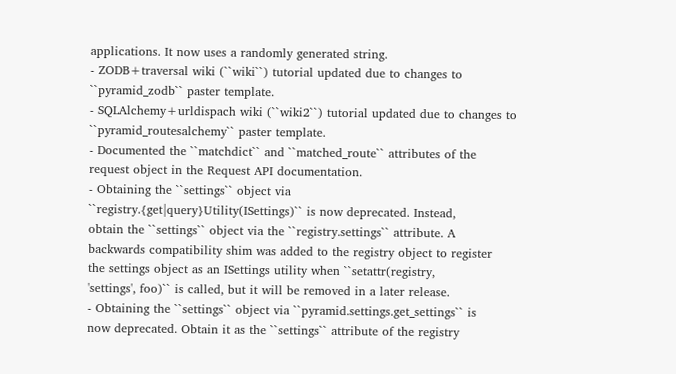applications. It now uses a randomly generated string.
- ZODB+traversal wiki (``wiki``) tutorial updated due to changes to
``pyramid_zodb`` paster template.
- SQLAlchemy+urldispach wiki (``wiki2``) tutorial updated due to changes to
``pyramid_routesalchemy`` paster template.
- Documented the ``matchdict`` and ``matched_route`` attributes of the
request object in the Request API documentation.
- Obtaining the ``settings`` object via
``registry.{get|query}Utility(ISettings)`` is now deprecated. Instead,
obtain the ``settings`` object via the ``registry.settings`` attribute. A
backwards compatibility shim was added to the registry object to register
the settings object as an ISettings utility when ``setattr(registry,
'settings', foo)`` is called, but it will be removed in a later release.
- Obtaining the ``settings`` object via ``pyramid.settings.get_settings`` is
now deprecated. Obtain it as the ``settings`` attribute of the registry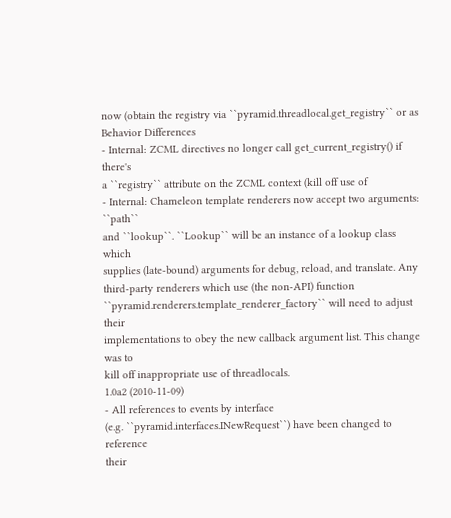now (obtain the registry via ``pyramid.threadlocal.get_registry`` or as
Behavior Differences
- Internal: ZCML directives no longer call get_current_registry() if there's
a ``registry`` attribute on the ZCML context (kill off use of
- Internal: Chameleon template renderers now accept two arguments: ``path``
and ``lookup``. ``Lookup`` will be an instance of a lookup class which
supplies (late-bound) arguments for debug, reload, and translate. Any
third-party renderers which use (the non-API) function
``pyramid.renderers.template_renderer_factory`` will need to adjust their
implementations to obey the new callback argument list. This change was to
kill off inappropriate use of threadlocals.
1.0a2 (2010-11-09)
- All references to events by interface
(e.g. ``pyramid.interfaces.INewRequest``) have been changed to reference
their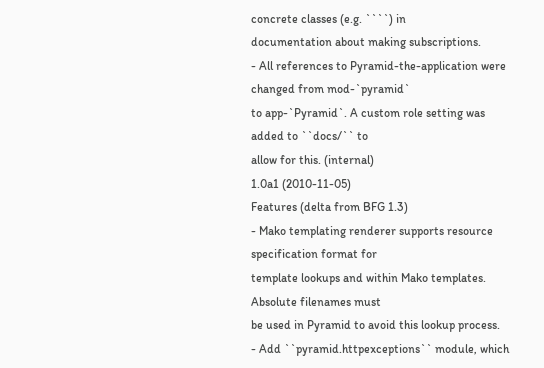concrete classes (e.g. ````) in
documentation about making subscriptions.
- All references to Pyramid-the-application were changed from mod-`pyramid`
to app-`Pyramid`. A custom role setting was added to ``docs/`` to
allow for this. (internal)
1.0a1 (2010-11-05)
Features (delta from BFG 1.3)
- Mako templating renderer supports resource specification format for
template lookups and within Mako templates. Absolute filenames must
be used in Pyramid to avoid this lookup process.
- Add ``pyramid.httpexceptions`` module, which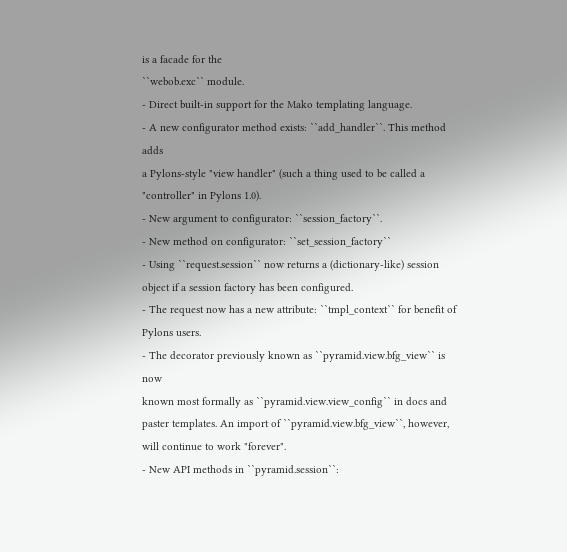is a facade for the
``webob.exc`` module.
- Direct built-in support for the Mako templating language.
- A new configurator method exists: ``add_handler``. This method adds
a Pylons-style "view handler" (such a thing used to be called a
"controller" in Pylons 1.0).
- New argument to configurator: ``session_factory``.
- New method on configurator: ``set_session_factory``
- Using ``request.session`` now returns a (dictionary-like) session
object if a session factory has been configured.
- The request now has a new attribute: ``tmpl_context`` for benefit of
Pylons users.
- The decorator previously known as ``pyramid.view.bfg_view`` is now
known most formally as ``pyramid.view.view_config`` in docs and
paster templates. An import of ``pyramid.view.bfg_view``, however,
will continue to work "forever".
- New API methods in ``pyramid.session``: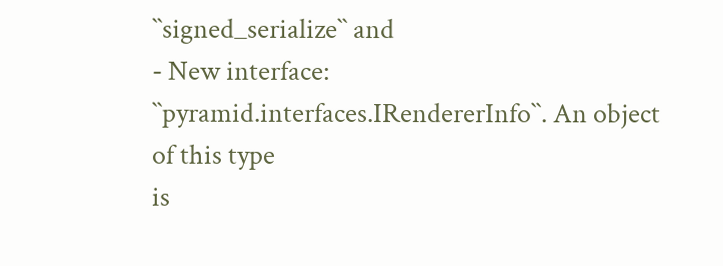``signed_serialize`` and
- New interface: ``pyramid.interfaces.IRendererInfo``. An object of this type
is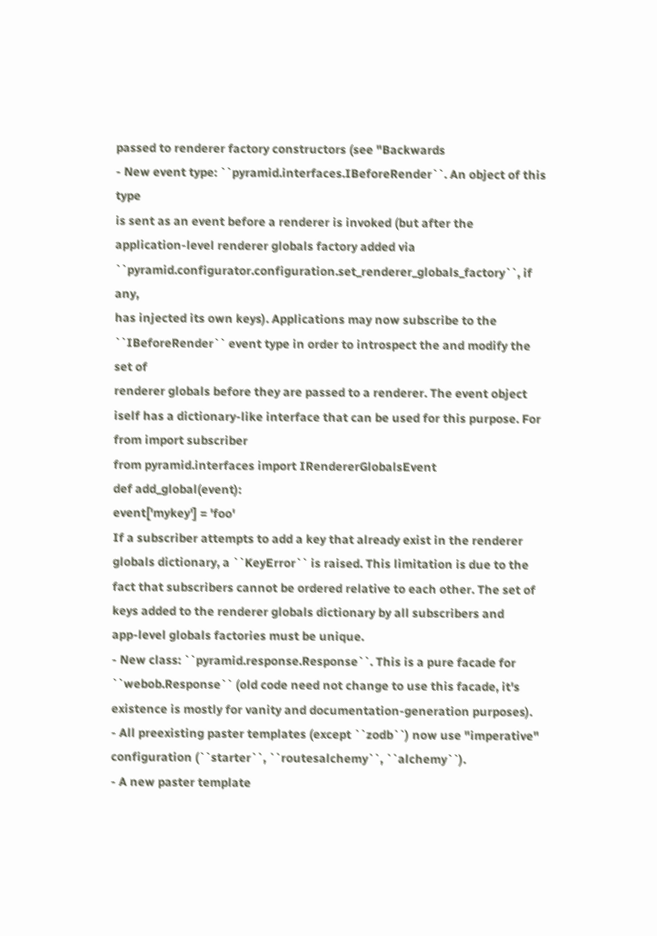passed to renderer factory constructors (see "Backwards
- New event type: ``pyramid.interfaces.IBeforeRender``. An object of this type
is sent as an event before a renderer is invoked (but after the
application-level renderer globals factory added via
``pyramid.configurator.configuration.set_renderer_globals_factory``, if any,
has injected its own keys). Applications may now subscribe to the
``IBeforeRender`` event type in order to introspect the and modify the set of
renderer globals before they are passed to a renderer. The event object
iself has a dictionary-like interface that can be used for this purpose. For
from import subscriber
from pyramid.interfaces import IRendererGlobalsEvent
def add_global(event):
event['mykey'] = 'foo'
If a subscriber attempts to add a key that already exist in the renderer
globals dictionary, a ``KeyError`` is raised. This limitation is due to the
fact that subscribers cannot be ordered relative to each other. The set of
keys added to the renderer globals dictionary by all subscribers and
app-level globals factories must be unique.
- New class: ``pyramid.response.Response``. This is a pure facade for
``webob.Response`` (old code need not change to use this facade, it's
existence is mostly for vanity and documentation-generation purposes).
- All preexisting paster templates (except ``zodb``) now use "imperative"
configuration (``starter``, ``routesalchemy``, ``alchemy``).
- A new paster template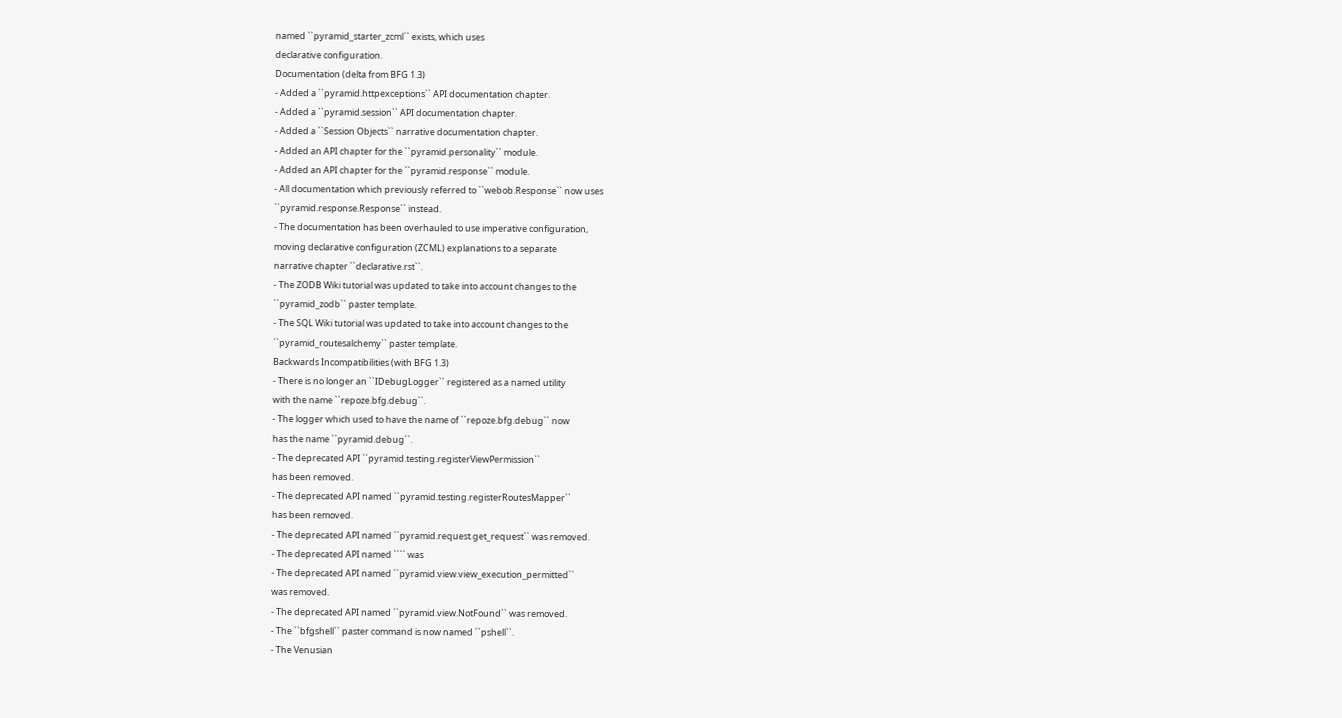named ``pyramid_starter_zcml`` exists, which uses
declarative configuration.
Documentation (delta from BFG 1.3)
- Added a ``pyramid.httpexceptions`` API documentation chapter.
- Added a ``pyramid.session`` API documentation chapter.
- Added a ``Session Objects`` narrative documentation chapter.
- Added an API chapter for the ``pyramid.personality`` module.
- Added an API chapter for the ``pyramid.response`` module.
- All documentation which previously referred to ``webob.Response`` now uses
``pyramid.response.Response`` instead.
- The documentation has been overhauled to use imperative configuration,
moving declarative configuration (ZCML) explanations to a separate
narrative chapter ``declarative.rst``.
- The ZODB Wiki tutorial was updated to take into account changes to the
``pyramid_zodb`` paster template.
- The SQL Wiki tutorial was updated to take into account changes to the
``pyramid_routesalchemy`` paster template.
Backwards Incompatibilities (with BFG 1.3)
- There is no longer an ``IDebugLogger`` registered as a named utility
with the name ``repoze.bfg.debug``.
- The logger which used to have the name of ``repoze.bfg.debug`` now
has the name ``pyramid.debug``.
- The deprecated API ``pyramid.testing.registerViewPermission``
has been removed.
- The deprecated API named ``pyramid.testing.registerRoutesMapper``
has been removed.
- The deprecated API named ``pyramid.request.get_request`` was removed.
- The deprecated API named ```` was
- The deprecated API named ``pyramid.view.view_execution_permitted``
was removed.
- The deprecated API named ``pyramid.view.NotFound`` was removed.
- The ``bfgshell`` paster command is now named ``pshell``.
- The Venusian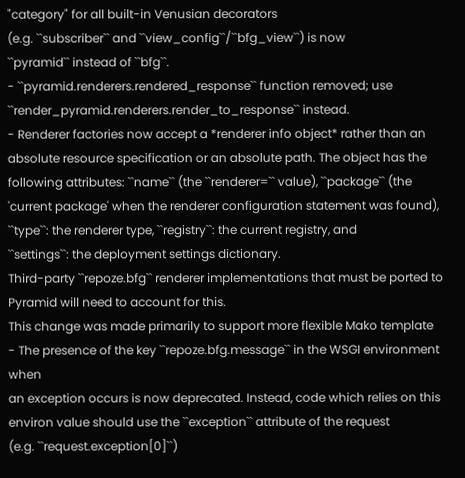"category" for all built-in Venusian decorators
(e.g. ``subscriber`` and ``view_config``/``bfg_view``) is now
``pyramid`` instead of ``bfg``.
- ``pyramid.renderers.rendered_response`` function removed; use
``render_pyramid.renderers.render_to_response`` instead.
- Renderer factories now accept a *renderer info object* rather than an
absolute resource specification or an absolute path. The object has the
following attributes: ``name`` (the ``renderer=`` value), ``package`` (the
'current package' when the renderer configuration statement was found),
``type``: the renderer type, ``registry``: the current registry, and
``settings``: the deployment settings dictionary.
Third-party ``repoze.bfg`` renderer implementations that must be ported to
Pyramid will need to account for this.
This change was made primarily to support more flexible Mako template
- The presence of the key ``repoze.bfg.message`` in the WSGI environment when
an exception occurs is now deprecated. Instead, code which relies on this
environ value should use the ``exception`` attribute of the request
(e.g. ``request.exception[0]``)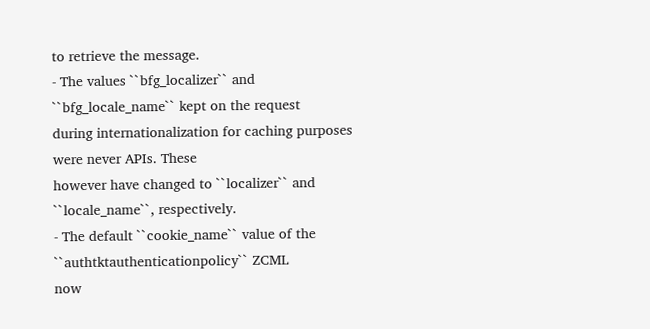to retrieve the message.
- The values ``bfg_localizer`` and ``bfg_locale_name`` kept on the request
during internationalization for caching purposes were never APIs. These
however have changed to ``localizer`` and ``locale_name``, respectively.
- The default ``cookie_name`` value of the ``authtktauthenticationpolicy`` ZCML
now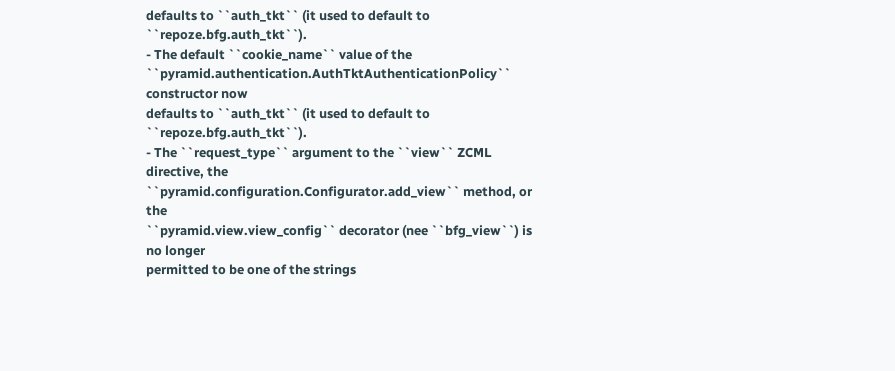defaults to ``auth_tkt`` (it used to default to ``repoze.bfg.auth_tkt``).
- The default ``cookie_name`` value of the
``pyramid.authentication.AuthTktAuthenticationPolicy`` constructor now
defaults to ``auth_tkt`` (it used to default to ``repoze.bfg.auth_tkt``).
- The ``request_type`` argument to the ``view`` ZCML directive, the
``pyramid.configuration.Configurator.add_view`` method, or the
``pyramid.view.view_config`` decorator (nee ``bfg_view``) is no longer
permitted to be one of the strings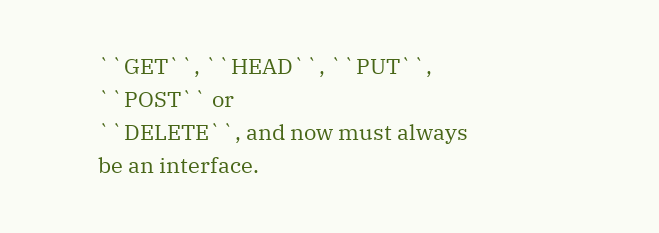``GET``, ``HEAD``, ``PUT``, ``POST`` or
``DELETE``, and now must always be an interface.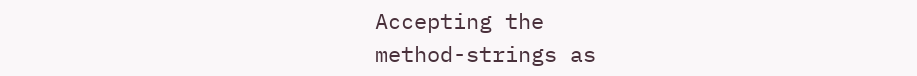Accepting the
method-strings as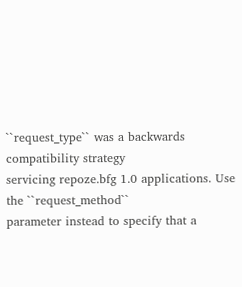``request_type`` was a backwards compatibility strategy
servicing repoze.bfg 1.0 applications. Use the ``request_method``
parameter instead to specify that a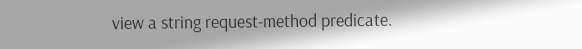view a string request-method predicate.